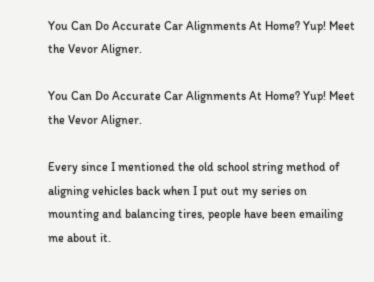You Can Do Accurate Car Alignments At Home? Yup! Meet the Vevor Aligner.

You Can Do Accurate Car Alignments At Home? Yup! Meet the Vevor Aligner.

Every since I mentioned the old school string method of aligning vehicles back when I put out my series on mounting and balancing tires, people have been emailing me about it.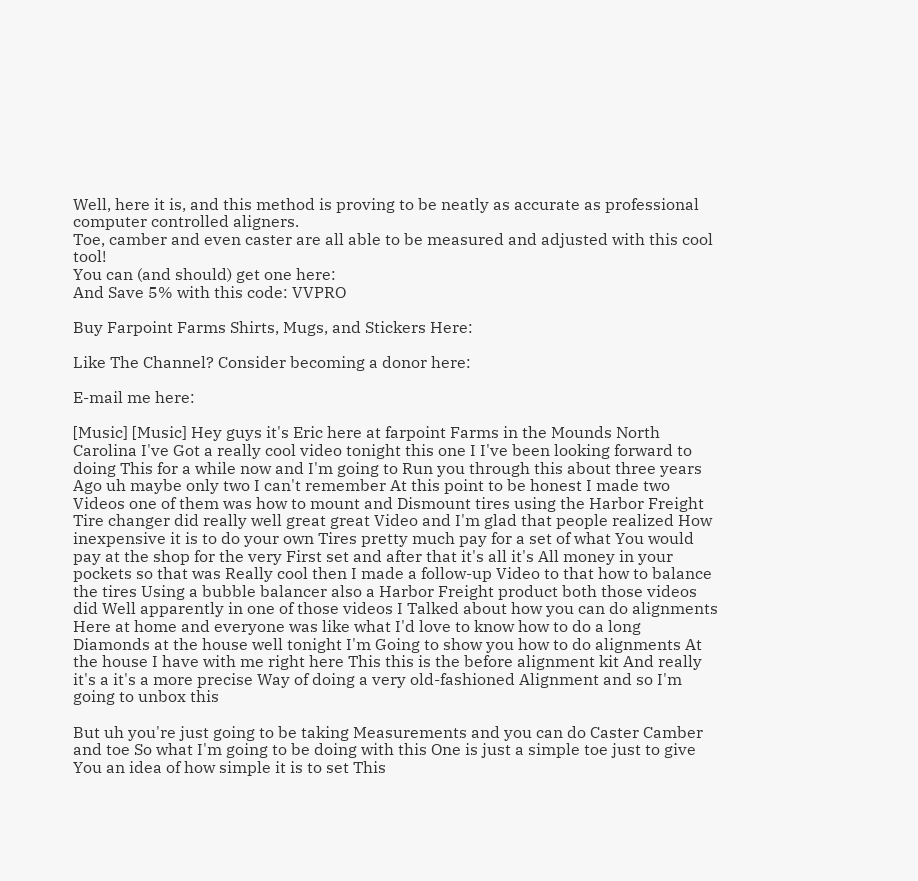Well, here it is, and this method is proving to be neatly as accurate as professional computer controlled aligners.
Toe, camber and even caster are all able to be measured and adjusted with this cool tool!
You can (and should) get one here:
And Save 5% with this code: VVPRO

Buy Farpoint Farms Shirts, Mugs, and Stickers Here:

Like The Channel? Consider becoming a donor here:

E-mail me here:

[Music] [Music] Hey guys it's Eric here at farpoint Farms in the Mounds North Carolina I've Got a really cool video tonight this one I I've been looking forward to doing This for a while now and I'm going to Run you through this about three years Ago uh maybe only two I can't remember At this point to be honest I made two Videos one of them was how to mount and Dismount tires using the Harbor Freight Tire changer did really well great great Video and I'm glad that people realized How inexpensive it is to do your own Tires pretty much pay for a set of what You would pay at the shop for the very First set and after that it's all it's All money in your pockets so that was Really cool then I made a follow-up Video to that how to balance the tires Using a bubble balancer also a Harbor Freight product both those videos did Well apparently in one of those videos I Talked about how you can do alignments Here at home and everyone was like what I'd love to know how to do a long Diamonds at the house well tonight I'm Going to show you how to do alignments At the house I have with me right here This this is the before alignment kit And really it's a it's a more precise Way of doing a very old-fashioned Alignment and so I'm going to unbox this

But uh you're just going to be taking Measurements and you can do Caster Camber and toe So what I'm going to be doing with this One is just a simple toe just to give You an idea of how simple it is to set This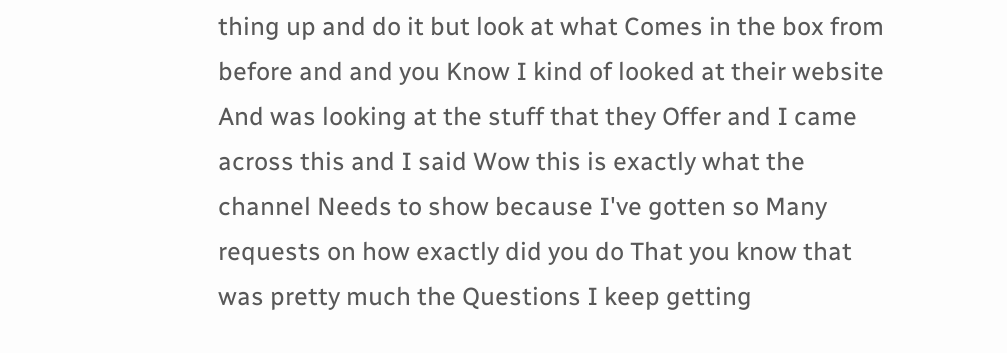thing up and do it but look at what Comes in the box from before and and you Know I kind of looked at their website And was looking at the stuff that they Offer and I came across this and I said Wow this is exactly what the channel Needs to show because I've gotten so Many requests on how exactly did you do That you know that was pretty much the Questions I keep getting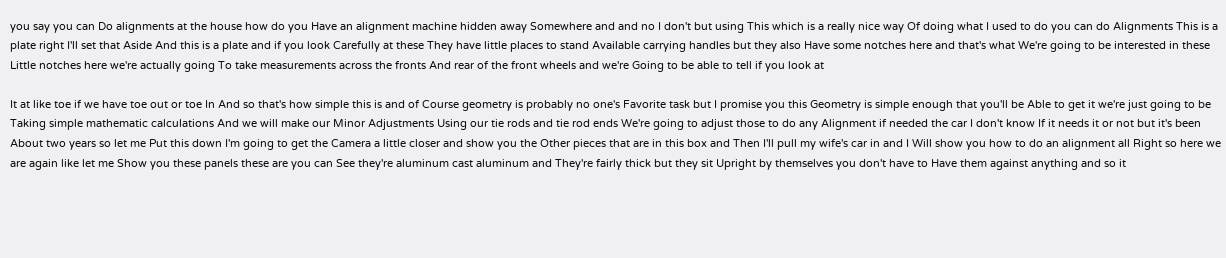you say you can Do alignments at the house how do you Have an alignment machine hidden away Somewhere and and no I don't but using This which is a really nice way Of doing what I used to do you can do Alignments This is a plate right I'll set that Aside And this is a plate and if you look Carefully at these They have little places to stand Available carrying handles but they also Have some notches here and that's what We're going to be interested in these Little notches here we're actually going To take measurements across the fronts And rear of the front wheels and we're Going to be able to tell if you look at

It at like toe if we have toe out or toe In And so that's how simple this is and of Course geometry is probably no one's Favorite task but I promise you this Geometry is simple enough that you'll be Able to get it we're just going to be Taking simple mathematic calculations And we will make our Minor Adjustments Using our tie rods and tie rod ends We're going to adjust those to do any Alignment if needed the car I don't know If it needs it or not but it's been About two years so let me Put this down I'm going to get the Camera a little closer and show you the Other pieces that are in this box and Then I'll pull my wife's car in and I Will show you how to do an alignment all Right so here we are again like let me Show you these panels these are you can See they're aluminum cast aluminum and They're fairly thick but they sit Upright by themselves you don't have to Have them against anything and so it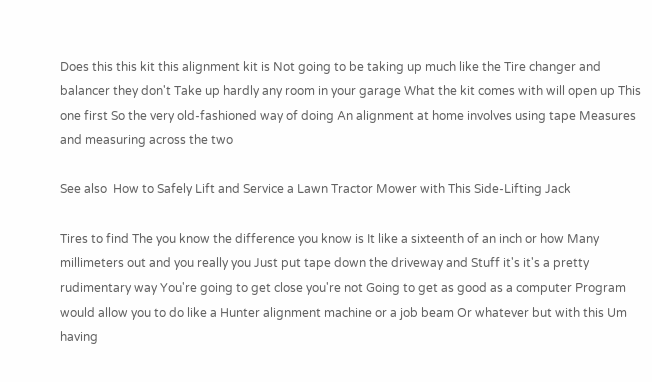Does this this kit this alignment kit is Not going to be taking up much like the Tire changer and balancer they don't Take up hardly any room in your garage What the kit comes with will open up This one first So the very old-fashioned way of doing An alignment at home involves using tape Measures and measuring across the two

See also  How to Safely Lift and Service a Lawn Tractor Mower with This Side-Lifting Jack

Tires to find The you know the difference you know is It like a sixteenth of an inch or how Many millimeters out and you really you Just put tape down the driveway and Stuff it's it's a pretty rudimentary way You're going to get close you're not Going to get as good as a computer Program would allow you to do like a Hunter alignment machine or a job beam Or whatever but with this Um having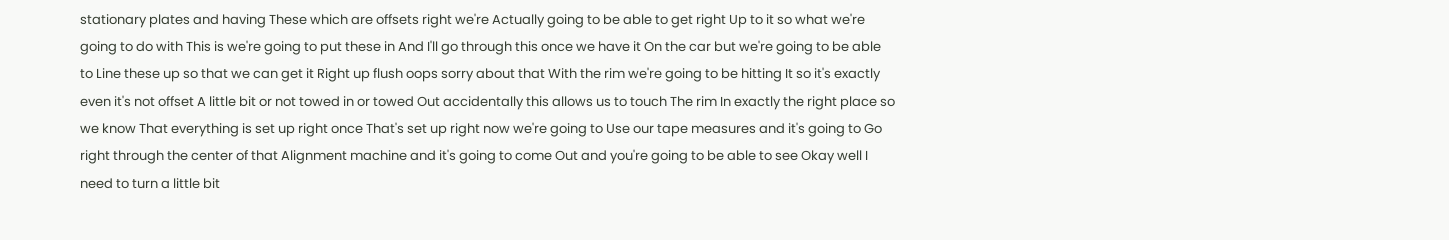stationary plates and having These which are offsets right we're Actually going to be able to get right Up to it so what we're going to do with This is we're going to put these in And I'll go through this once we have it On the car but we're going to be able to Line these up so that we can get it Right up flush oops sorry about that With the rim we're going to be hitting It so it's exactly even it's not offset A little bit or not towed in or towed Out accidentally this allows us to touch The rim In exactly the right place so we know That everything is set up right once That's set up right now we're going to Use our tape measures and it's going to Go right through the center of that Alignment machine and it's going to come Out and you're going to be able to see Okay well I need to turn a little bit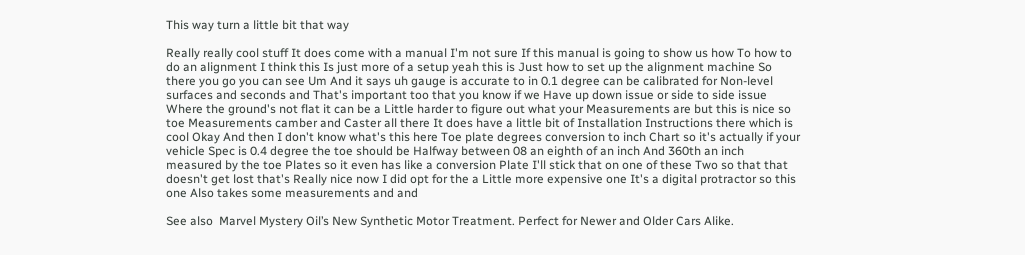This way turn a little bit that way

Really really cool stuff It does come with a manual I'm not sure If this manual is going to show us how To how to do an alignment I think this Is just more of a setup yeah this is Just how to set up the alignment machine So there you go you can see Um And it says uh gauge is accurate to in 0.1 degree can be calibrated for Non-level surfaces and seconds and That's important too that you know if we Have up down issue or side to side issue Where the ground's not flat it can be a Little harder to figure out what your Measurements are but this is nice so toe Measurements camber and Caster all there It does have a little bit of Installation Instructions there which is cool Okay And then I don't know what's this here Toe plate degrees conversion to inch Chart so it's actually if your vehicle Spec is 0.4 degree the toe should be Halfway between 08 an eighth of an inch And 360th an inch measured by the toe Plates so it even has like a conversion Plate I'll stick that on one of these Two so that that doesn't get lost that's Really nice now I did opt for the a Little more expensive one It's a digital protractor so this one Also takes some measurements and and

See also  Marvel Mystery Oil’s New Synthetic Motor Treatment. Perfect for Newer and Older Cars Alike.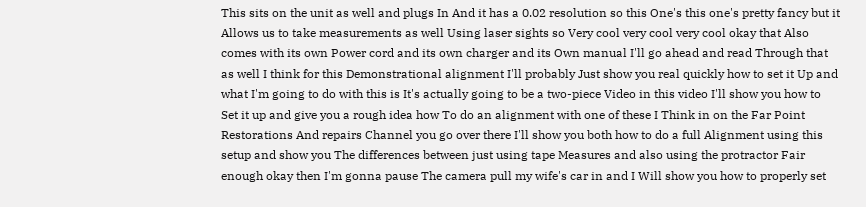This sits on the unit as well and plugs In And it has a 0.02 resolution so this One's this one's pretty fancy but it Allows us to take measurements as well Using laser sights so Very cool very cool very cool okay that Also comes with its own Power cord and its own charger and its Own manual I'll go ahead and read Through that as well I think for this Demonstrational alignment I'll probably Just show you real quickly how to set it Up and what I'm going to do with this is It's actually going to be a two-piece Video in this video I'll show you how to Set it up and give you a rough idea how To do an alignment with one of these I Think in on the Far Point Restorations And repairs Channel you go over there I'll show you both how to do a full Alignment using this setup and show you The differences between just using tape Measures and also using the protractor Fair enough okay then I'm gonna pause The camera pull my wife's car in and I Will show you how to properly set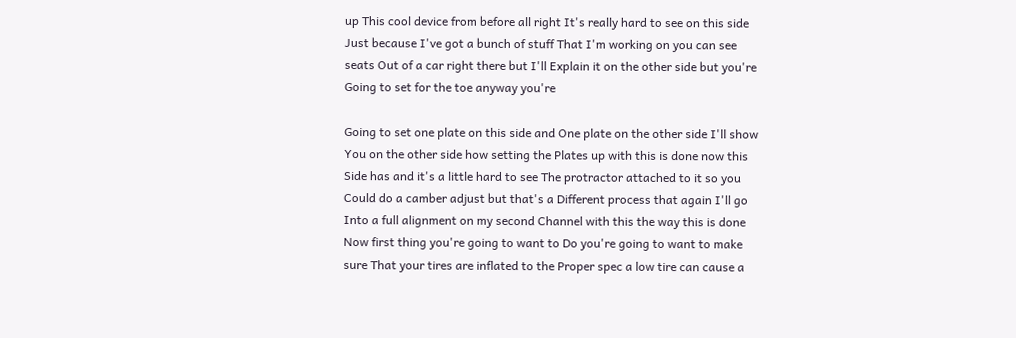up This cool device from before all right It's really hard to see on this side Just because I've got a bunch of stuff That I'm working on you can see seats Out of a car right there but I'll Explain it on the other side but you're Going to set for the toe anyway you're

Going to set one plate on this side and One plate on the other side I'll show You on the other side how setting the Plates up with this is done now this Side has and it's a little hard to see The protractor attached to it so you Could do a camber adjust but that's a Different process that again I'll go Into a full alignment on my second Channel with this the way this is done Now first thing you're going to want to Do you're going to want to make sure That your tires are inflated to the Proper spec a low tire can cause a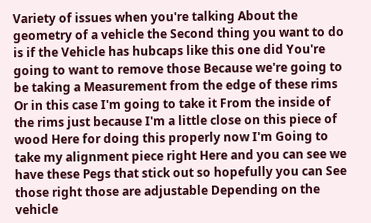Variety of issues when you're talking About the geometry of a vehicle the Second thing you want to do is if the Vehicle has hubcaps like this one did You're going to want to remove those Because we're going to be taking a Measurement from the edge of these rims Or in this case I'm going to take it From the inside of the rims just because I'm a little close on this piece of wood Here for doing this properly now I'm Going to take my alignment piece right Here and you can see we have these Pegs that stick out so hopefully you can See those right those are adjustable Depending on the vehicle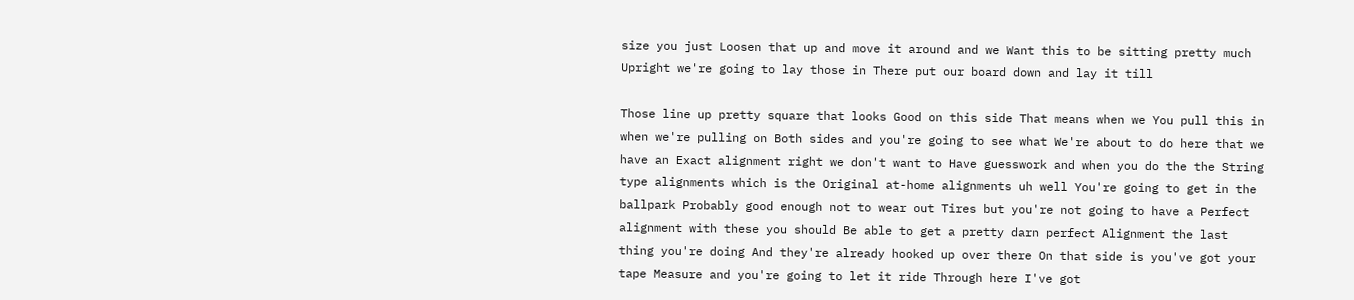size you just Loosen that up and move it around and we Want this to be sitting pretty much Upright we're going to lay those in There put our board down and lay it till

Those line up pretty square that looks Good on this side That means when we You pull this in when we're pulling on Both sides and you're going to see what We're about to do here that we have an Exact alignment right we don't want to Have guesswork and when you do the the String type alignments which is the Original at-home alignments uh well You're going to get in the ballpark Probably good enough not to wear out Tires but you're not going to have a Perfect alignment with these you should Be able to get a pretty darn perfect Alignment the last thing you're doing And they're already hooked up over there On that side is you've got your tape Measure and you're going to let it ride Through here I've got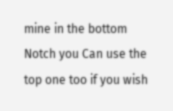mine in the bottom Notch you Can use the top one too if you wish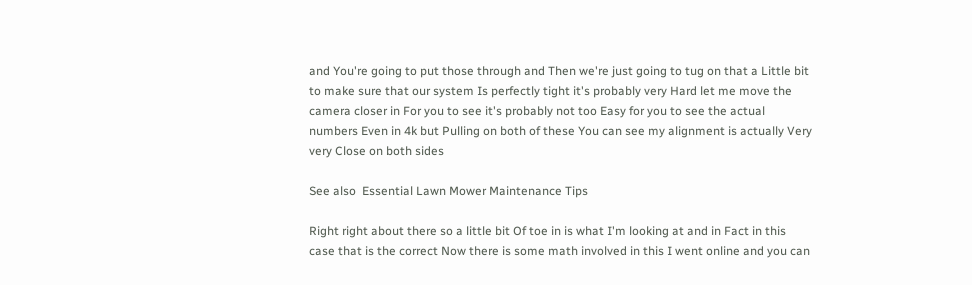and You're going to put those through and Then we're just going to tug on that a Little bit to make sure that our system Is perfectly tight it's probably very Hard let me move the camera closer in For you to see it's probably not too Easy for you to see the actual numbers Even in 4k but Pulling on both of these You can see my alignment is actually Very very Close on both sides

See also  Essential Lawn Mower Maintenance Tips

Right right about there so a little bit Of toe in is what I'm looking at and in Fact in this case that is the correct Now there is some math involved in this I went online and you can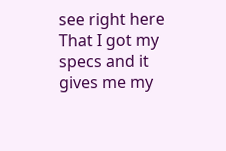see right here That I got my specs and it gives me my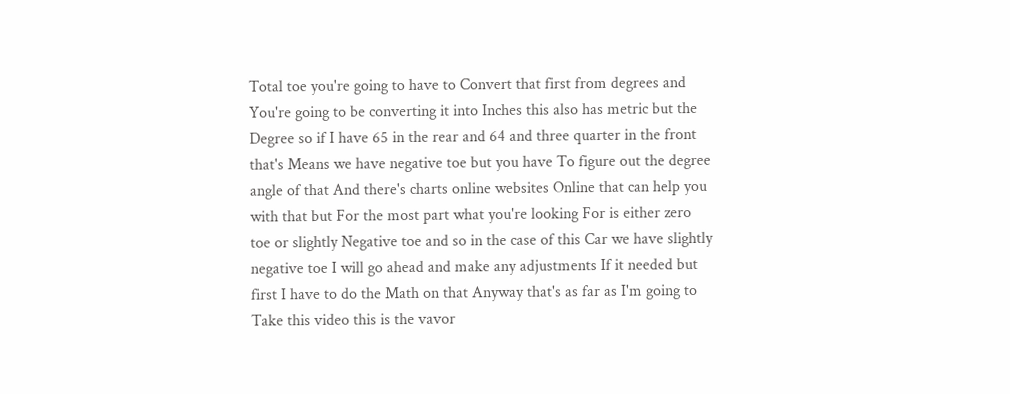Total toe you're going to have to Convert that first from degrees and You're going to be converting it into Inches this also has metric but the Degree so if I have 65 in the rear and 64 and three quarter in the front that's Means we have negative toe but you have To figure out the degree angle of that And there's charts online websites Online that can help you with that but For the most part what you're looking For is either zero toe or slightly Negative toe and so in the case of this Car we have slightly negative toe I will go ahead and make any adjustments If it needed but first I have to do the Math on that Anyway that's as far as I'm going to Take this video this is the vavor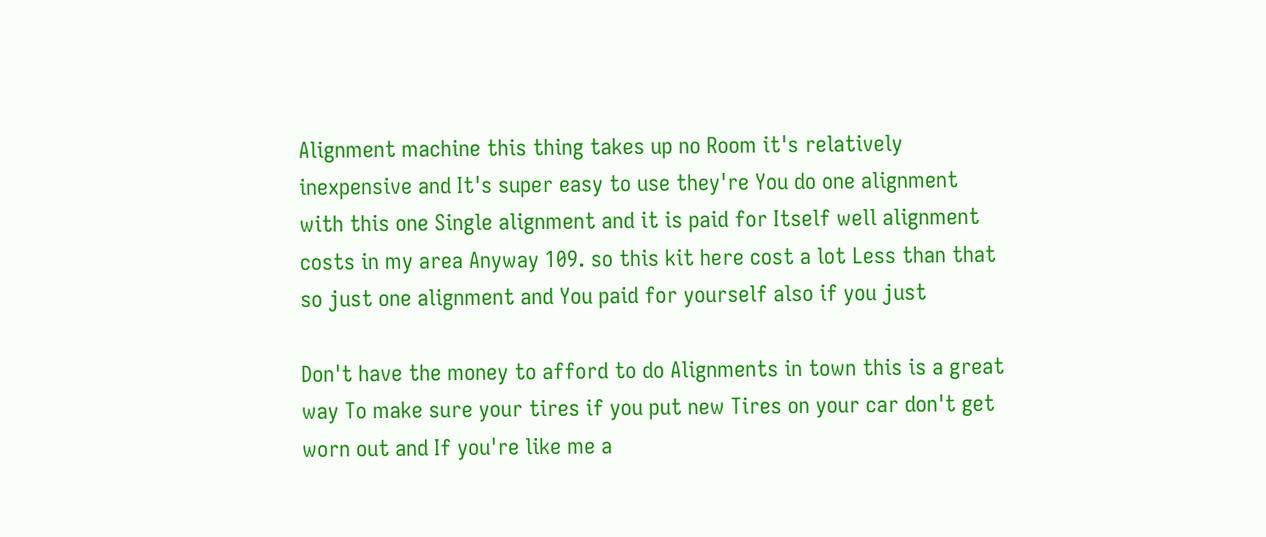Alignment machine this thing takes up no Room it's relatively inexpensive and It's super easy to use they're You do one alignment with this one Single alignment and it is paid for Itself well alignment costs in my area Anyway 109. so this kit here cost a lot Less than that so just one alignment and You paid for yourself also if you just

Don't have the money to afford to do Alignments in town this is a great way To make sure your tires if you put new Tires on your car don't get worn out and If you're like me a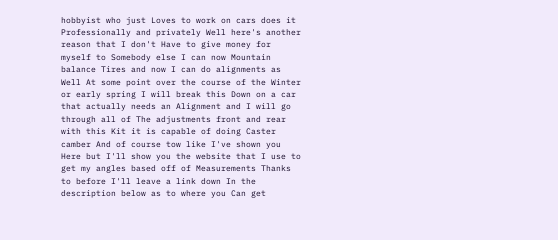hobbyist who just Loves to work on cars does it Professionally and privately Well here's another reason that I don't Have to give money for myself to Somebody else I can now Mountain balance Tires and now I can do alignments as Well At some point over the course of the Winter or early spring I will break this Down on a car that actually needs an Alignment and I will go through all of The adjustments front and rear with this Kit it is capable of doing Caster camber And of course tow like I've shown you Here but I'll show you the website that I use to get my angles based off of Measurements Thanks to before I'll leave a link down In the description below as to where you Can get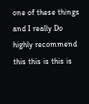one of these things and I really Do highly recommend this this is this is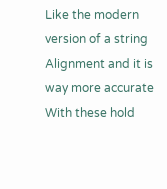Like the modern version of a string Alignment and it is way more accurate With these hold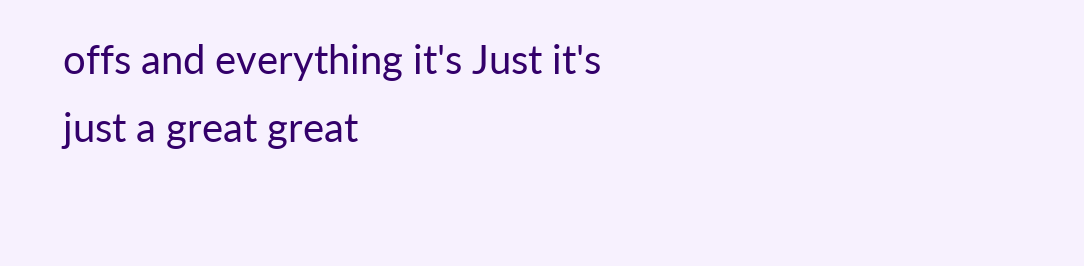offs and everything it's Just it's just a great great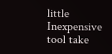little Inexpensive tool take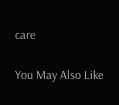care

You May Also Like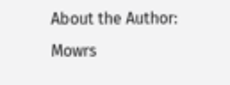About the Author: Mowrs